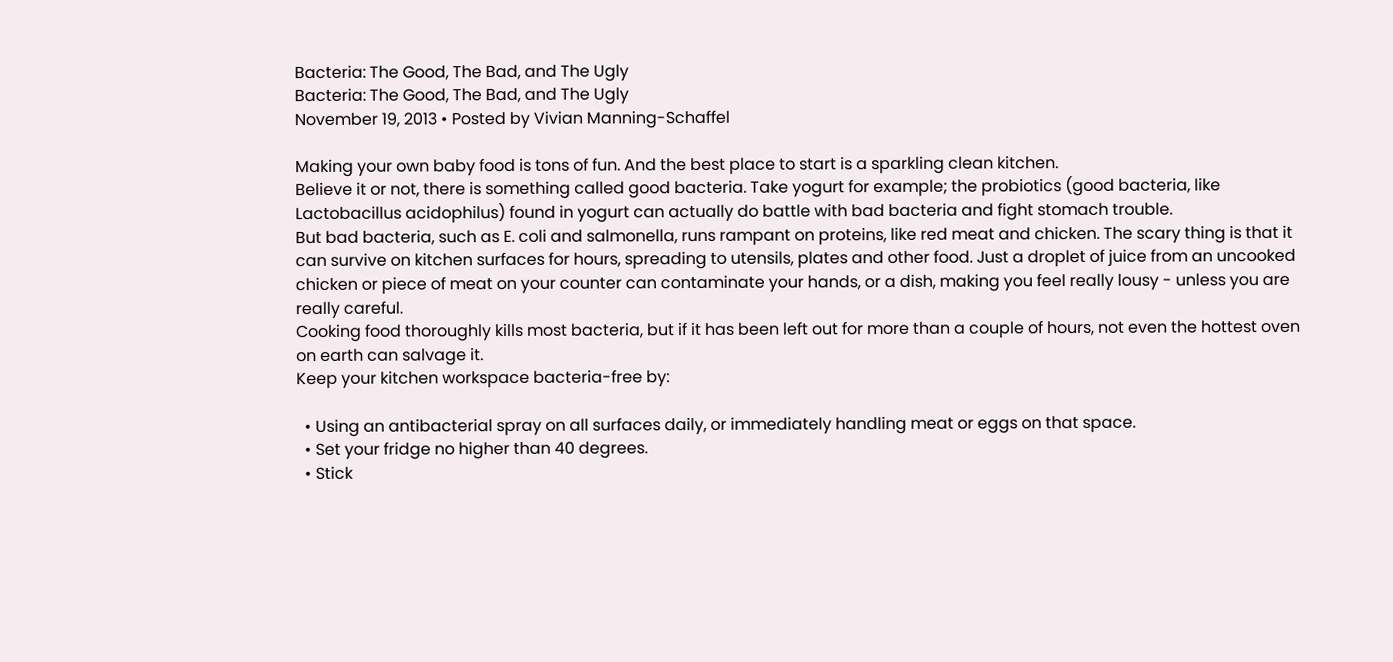Bacteria: The Good, The Bad, and The Ugly
Bacteria: The Good, The Bad, and The Ugly
November 19, 2013 • Posted by Vivian Manning-Schaffel

Making your own baby food is tons of fun. And the best place to start is a sparkling clean kitchen.
Believe it or not, there is something called good bacteria. Take yogurt for example; the probiotics (good bacteria, like Lactobacillus acidophilus) found in yogurt can actually do battle with bad bacteria and fight stomach trouble.
But bad bacteria, such as E. coli and salmonella, runs rampant on proteins, like red meat and chicken. The scary thing is that it can survive on kitchen surfaces for hours, spreading to utensils, plates and other food. Just a droplet of juice from an uncooked chicken or piece of meat on your counter can contaminate your hands, or a dish, making you feel really lousy - unless you are really careful.
Cooking food thoroughly kills most bacteria, but if it has been left out for more than a couple of hours, not even the hottest oven on earth can salvage it.
Keep your kitchen workspace bacteria-free by:

  • Using an antibacterial spray on all surfaces daily, or immediately handling meat or eggs on that space.
  • Set your fridge no higher than 40 degrees.
  • Stick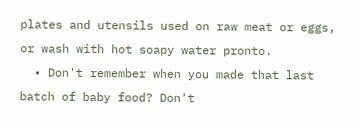plates and utensils used on raw meat or eggs, or wash with hot soapy water pronto.
  • Don't remember when you made that last batch of baby food? Don't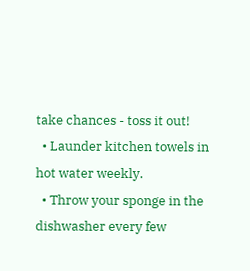take chances - toss it out!
  • Launder kitchen towels in hot water weekly.
  • Throw your sponge in the dishwasher every few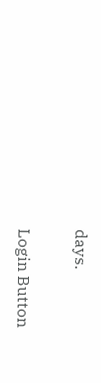days.


Login Button